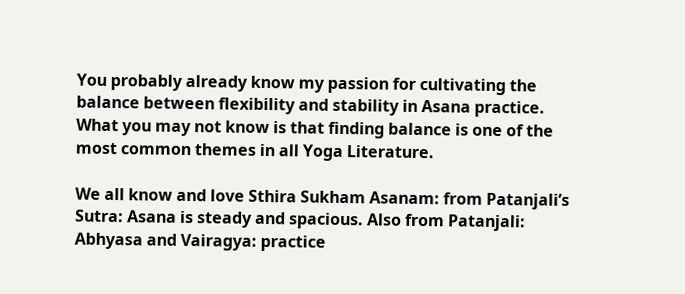You probably already know my passion for cultivating the balance between flexibility and stability in Asana practice. What you may not know is that finding balance is one of the most common themes in all Yoga Literature.

We all know and love Sthira Sukham Asanam: from Patanjali’s Sutra: Asana is steady and spacious. Also from Patanjali: Abhyasa and Vairagya: practice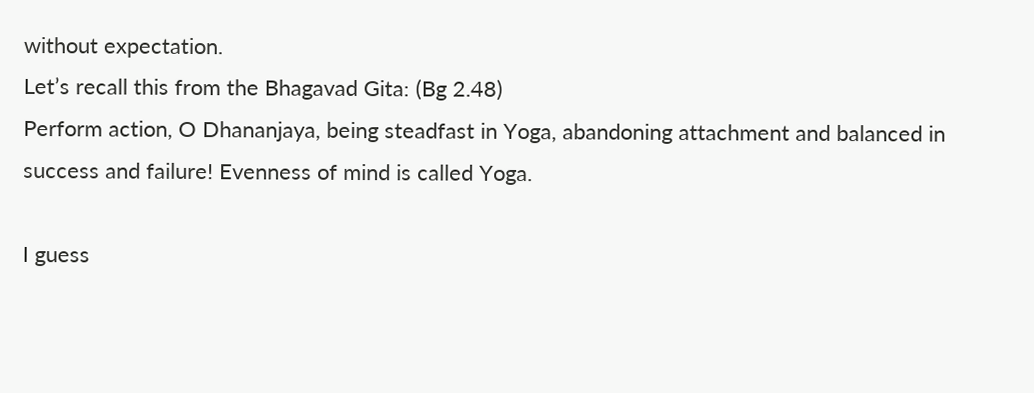without expectation.
Let’s recall this from the Bhagavad Gita: (Bg 2.48)
Perform action, O Dhananjaya, being steadfast in Yoga, abandoning attachment and balanced in success and failure! Evenness of mind is called Yoga.

I guess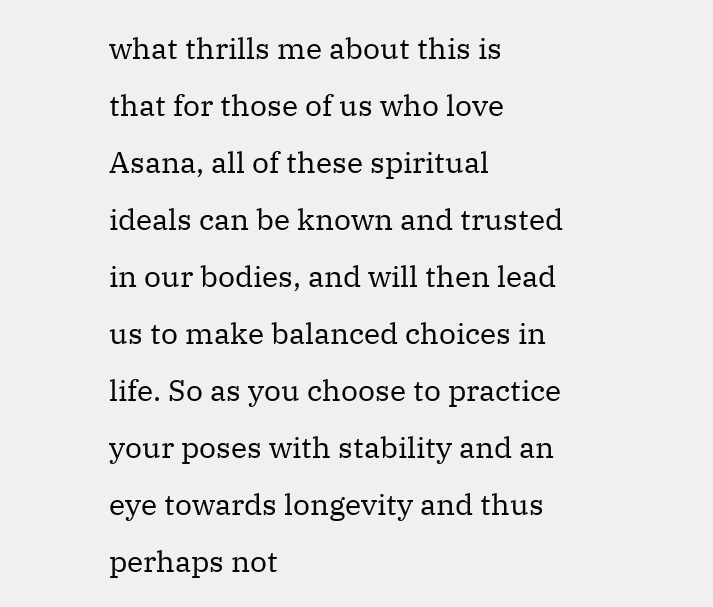what thrills me about this is that for those of us who love Asana, all of these spiritual ideals can be known and trusted in our bodies, and will then lead us to make balanced choices in life. So as you choose to practice your poses with stability and an eye towards longevity and thus perhaps not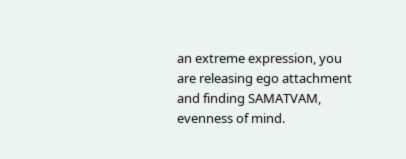an extreme expression, you are releasing ego attachment and finding SAMATVAM, evenness of mind.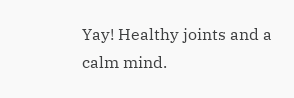Yay! Healthy joints and a calm mind.